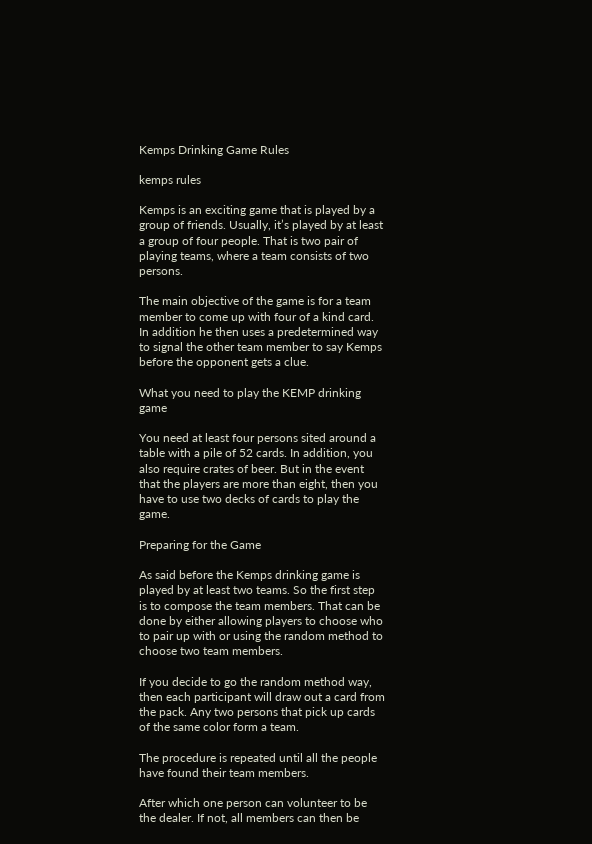Kemps Drinking Game Rules

kemps rules

Kemps is an exciting game that is played by a group of friends. Usually, it’s played by at least a group of four people. That is two pair of playing teams, where a team consists of two persons.

The main objective of the game is for a team member to come up with four of a kind card. In addition he then uses a predetermined way to signal the other team member to say Kemps before the opponent gets a clue.

What you need to play the KEMP drinking game

You need at least four persons sited around a table with a pile of 52 cards. In addition, you also require crates of beer. But in the event that the players are more than eight, then you have to use two decks of cards to play the game.

Preparing for the Game

As said before the Kemps drinking game is played by at least two teams. So the first step is to compose the team members. That can be done by either allowing players to choose who to pair up with or using the random method to choose two team members.

If you decide to go the random method way, then each participant will draw out a card from the pack. Any two persons that pick up cards of the same color form a team.

The procedure is repeated until all the people have found their team members.

After which one person can volunteer to be the dealer. If not, all members can then be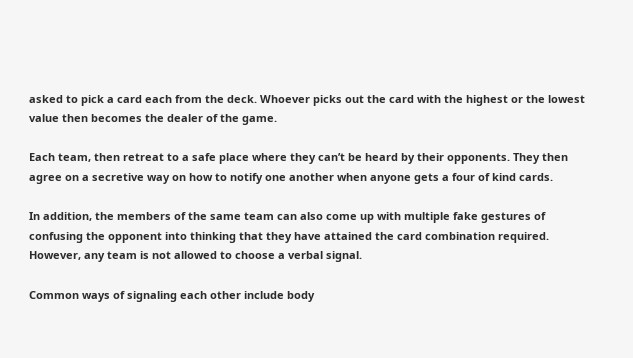asked to pick a card each from the deck. Whoever picks out the card with the highest or the lowest value then becomes the dealer of the game.

Each team, then retreat to a safe place where they can’t be heard by their opponents. They then agree on a secretive way on how to notify one another when anyone gets a four of kind cards.

In addition, the members of the same team can also come up with multiple fake gestures of confusing the opponent into thinking that they have attained the card combination required. However, any team is not allowed to choose a verbal signal.

Common ways of signaling each other include body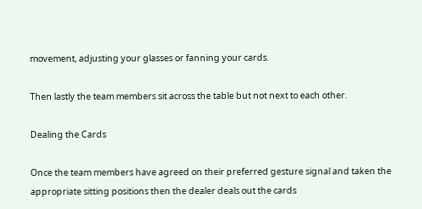movement, adjusting your glasses or fanning your cards.

Then lastly the team members sit across the table but not next to each other.

Dealing the Cards

Once the team members have agreed on their preferred gesture signal and taken the appropriate sitting positions then the dealer deals out the cards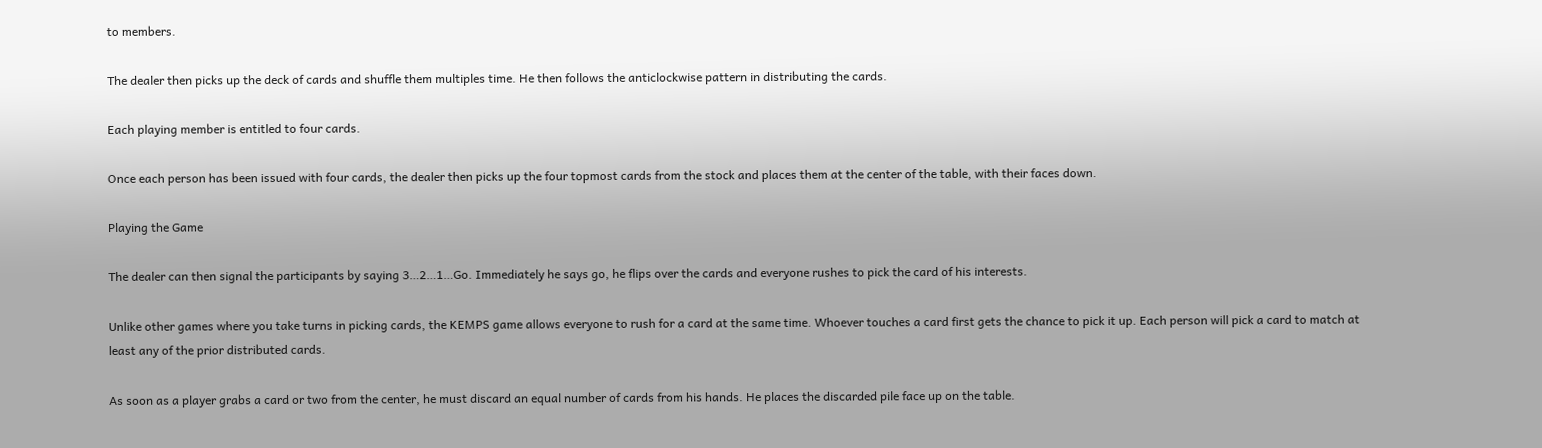to members.

The dealer then picks up the deck of cards and shuffle them multiples time. He then follows the anticlockwise pattern in distributing the cards.

Each playing member is entitled to four cards.

Once each person has been issued with four cards, the dealer then picks up the four topmost cards from the stock and places them at the center of the table, with their faces down.

Playing the Game

The dealer can then signal the participants by saying 3…2…1…Go. Immediately he says go, he flips over the cards and everyone rushes to pick the card of his interests.

Unlike other games where you take turns in picking cards, the KEMPS game allows everyone to rush for a card at the same time. Whoever touches a card first gets the chance to pick it up. Each person will pick a card to match at least any of the prior distributed cards.

As soon as a player grabs a card or two from the center, he must discard an equal number of cards from his hands. He places the discarded pile face up on the table.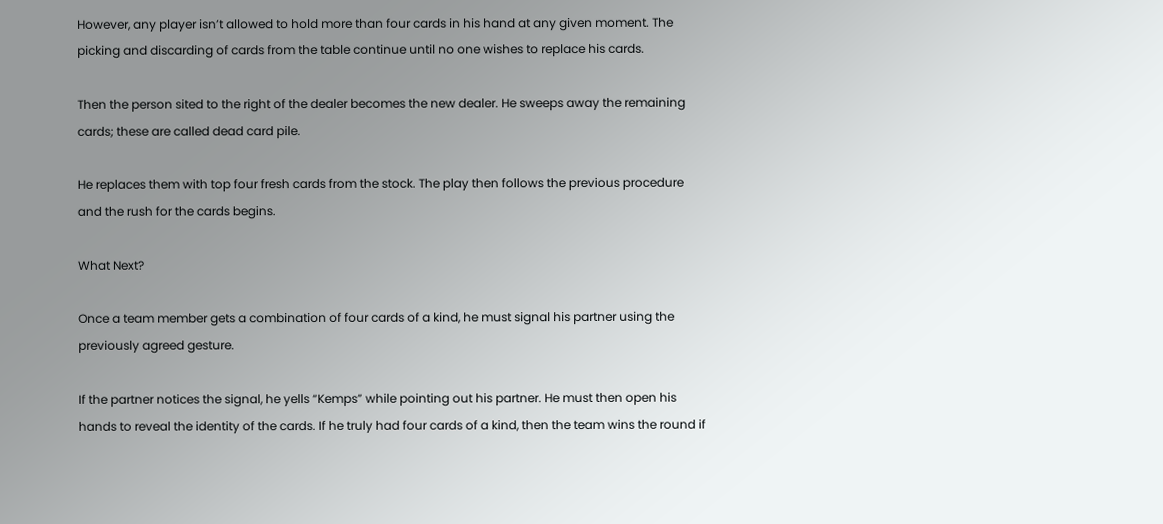However, any player isn’t allowed to hold more than four cards in his hand at any given moment. The picking and discarding of cards from the table continue until no one wishes to replace his cards.

Then the person sited to the right of the dealer becomes the new dealer. He sweeps away the remaining cards; these are called dead card pile.

He replaces them with top four fresh cards from the stock. The play then follows the previous procedure and the rush for the cards begins.

What Next?

Once a team member gets a combination of four cards of a kind, he must signal his partner using the previously agreed gesture.

If the partner notices the signal, he yells “Kemps” while pointing out his partner. He must then open his hands to reveal the identity of the cards. If he truly had four cards of a kind, then the team wins the round if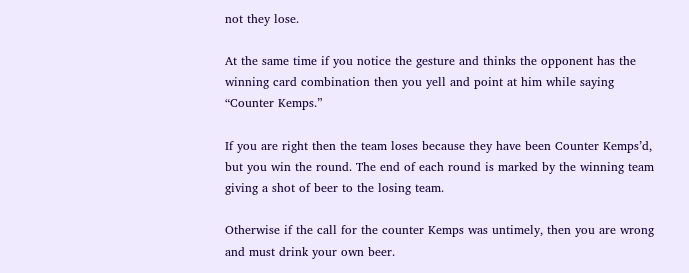not they lose.

At the same time if you notice the gesture and thinks the opponent has the winning card combination then you yell and point at him while saying “Counter Kemps.”

If you are right then the team loses because they have been Counter Kemps’d, but you win the round. The end of each round is marked by the winning team giving a shot of beer to the losing team.

Otherwise if the call for the counter Kemps was untimely, then you are wrong and must drink your own beer.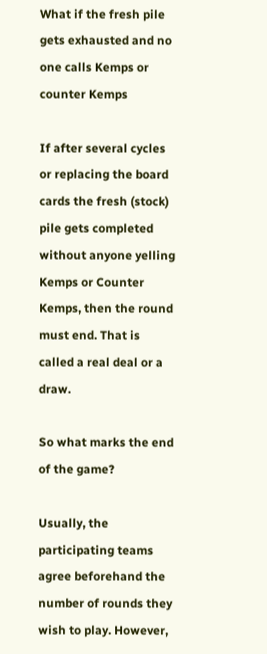What if the fresh pile gets exhausted and no one calls Kemps or counter Kemps

If after several cycles or replacing the board cards the fresh (stock) pile gets completed without anyone yelling Kemps or Counter Kemps, then the round must end. That is called a real deal or a draw.

So what marks the end of the game?

Usually, the participating teams agree beforehand the number of rounds they wish to play. However,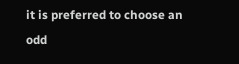it is preferred to choose an odd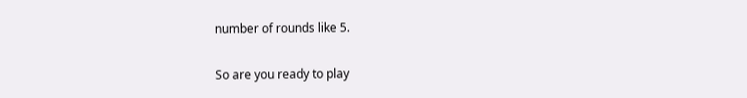number of rounds like 5.

So are you ready to play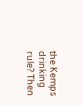the Kemps drinking rule? Then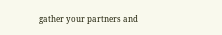gather your partners and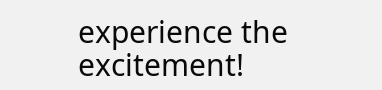experience the excitement!